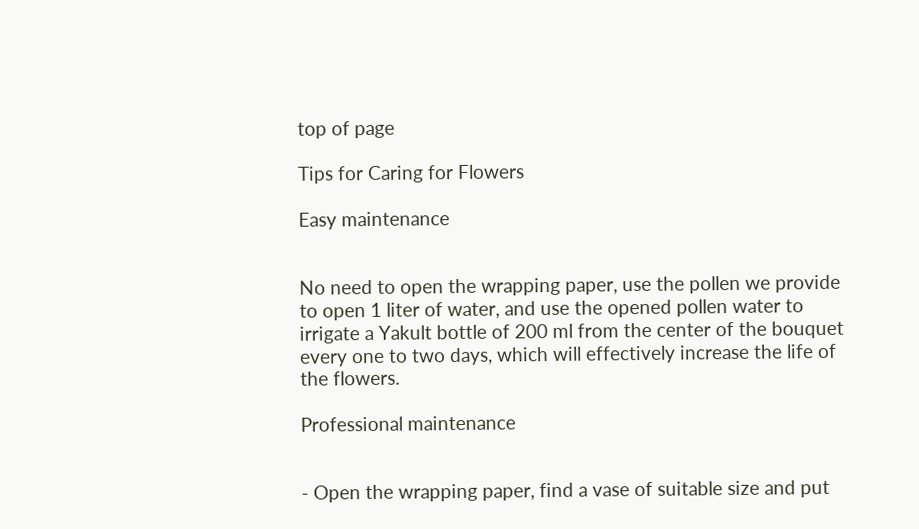top of page

Tips for Caring for Flowers

Easy maintenance


No need to open the wrapping paper, use the pollen we provide to open 1 liter of water, and use the opened pollen water to irrigate a Yakult bottle of 200 ml from the center of the bouquet every one to two days, which will effectively increase the life of the flowers.

Professional maintenance


- Open the wrapping paper, find a vase of suitable size and put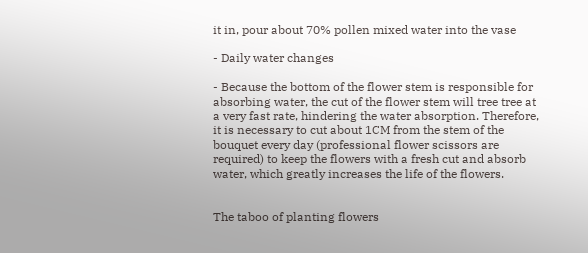it in, pour about 70% pollen mixed water into the vase

- Daily water changes

- Because the bottom of the flower stem is responsible for absorbing water, the cut of the flower stem will tree tree at a very fast rate, hindering the water absorption. Therefore, it is necessary to cut about 1CM from the stem of the bouquet every day (professional flower scissors are required) to keep the flowers with a fresh cut and absorb water, which greatly increases the life of the flowers.


The taboo of planting flowers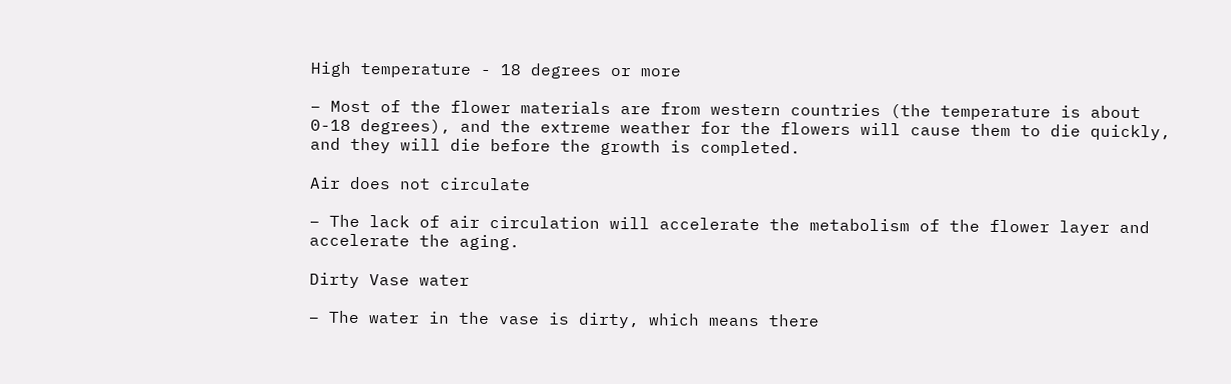High temperature - 18 degrees or more

– Most of the flower materials are from western countries (the temperature is about 0-18 degrees), and the extreme weather for the flowers will cause them to die quickly, and they will die before the growth is completed.

Air does not circulate

– The lack of air circulation will accelerate the metabolism of the flower layer and accelerate the aging.

Dirty Vase water

– The water in the vase is dirty, which means there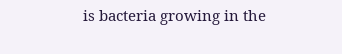is bacteria growing in the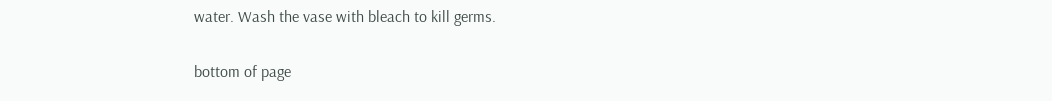water. Wash the vase with bleach to kill germs.

bottom of page